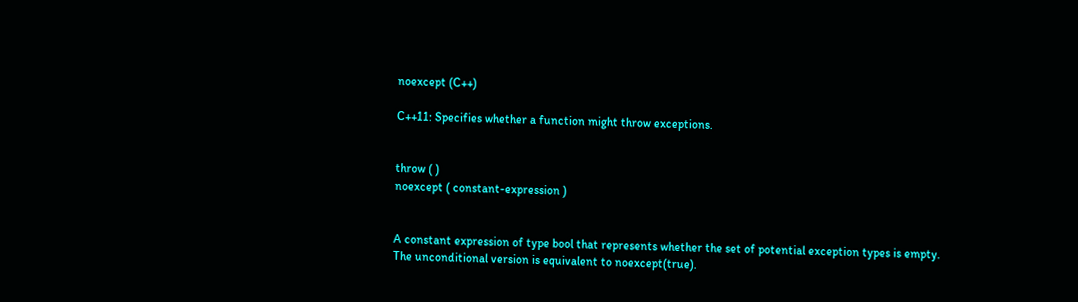noexcept (C++)

C++11: Specifies whether a function might throw exceptions.


throw ( )
noexcept ( constant-expression )


A constant expression of type bool that represents whether the set of potential exception types is empty. The unconditional version is equivalent to noexcept(true).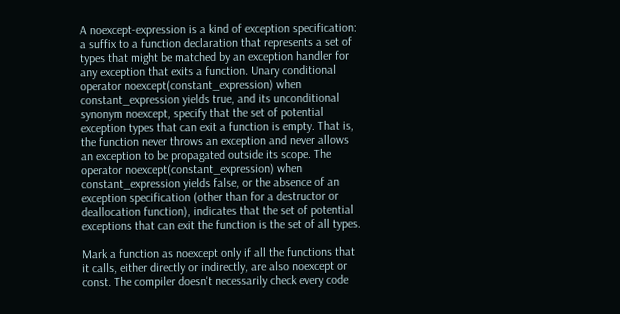A noexcept-expression is a kind of exception specification: a suffix to a function declaration that represents a set of types that might be matched by an exception handler for any exception that exits a function. Unary conditional operator noexcept(constant_expression) when constant_expression yields true, and its unconditional synonym noexcept, specify that the set of potential exception types that can exit a function is empty. That is, the function never throws an exception and never allows an exception to be propagated outside its scope. The operator noexcept(constant_expression) when constant_expression yields false, or the absence of an exception specification (other than for a destructor or deallocation function), indicates that the set of potential exceptions that can exit the function is the set of all types.

Mark a function as noexcept only if all the functions that it calls, either directly or indirectly, are also noexcept or const. The compiler doesn't necessarily check every code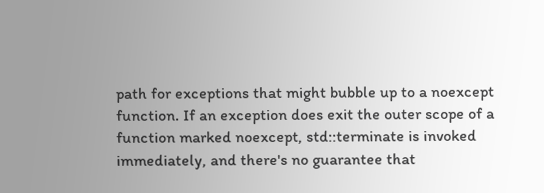path for exceptions that might bubble up to a noexcept function. If an exception does exit the outer scope of a function marked noexcept, std::terminate is invoked immediately, and there's no guarantee that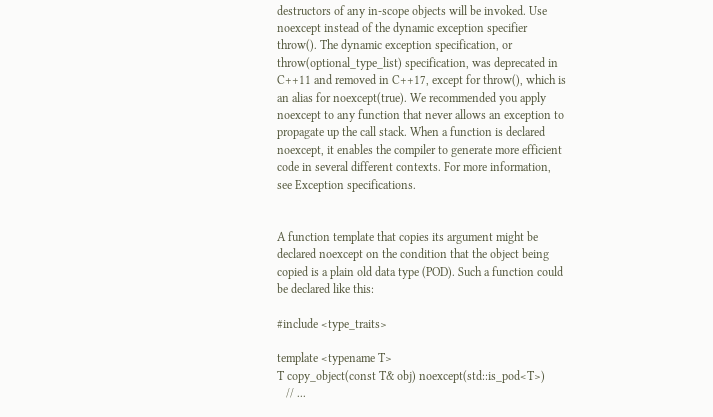destructors of any in-scope objects will be invoked. Use noexcept instead of the dynamic exception specifier throw(). The dynamic exception specification, or throw(optional_type_list) specification, was deprecated in C++11 and removed in C++17, except for throw(), which is an alias for noexcept(true). We recommended you apply noexcept to any function that never allows an exception to propagate up the call stack. When a function is declared noexcept, it enables the compiler to generate more efficient code in several different contexts. For more information, see Exception specifications.


A function template that copies its argument might be declared noexcept on the condition that the object being copied is a plain old data type (POD). Such a function could be declared like this:

#include <type_traits>

template <typename T>
T copy_object(const T& obj) noexcept(std::is_pod<T>)
   // ...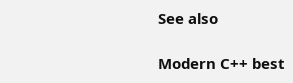See also

Modern C++ best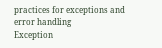practices for exceptions and error handling
Exception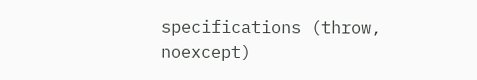specifications (throw, noexcept)